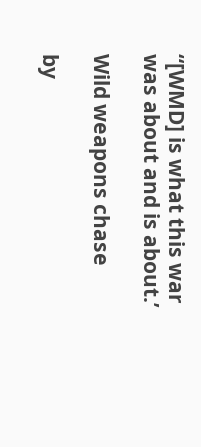“[WMD] is what this war was about and is about.’

Wild weapons chase

by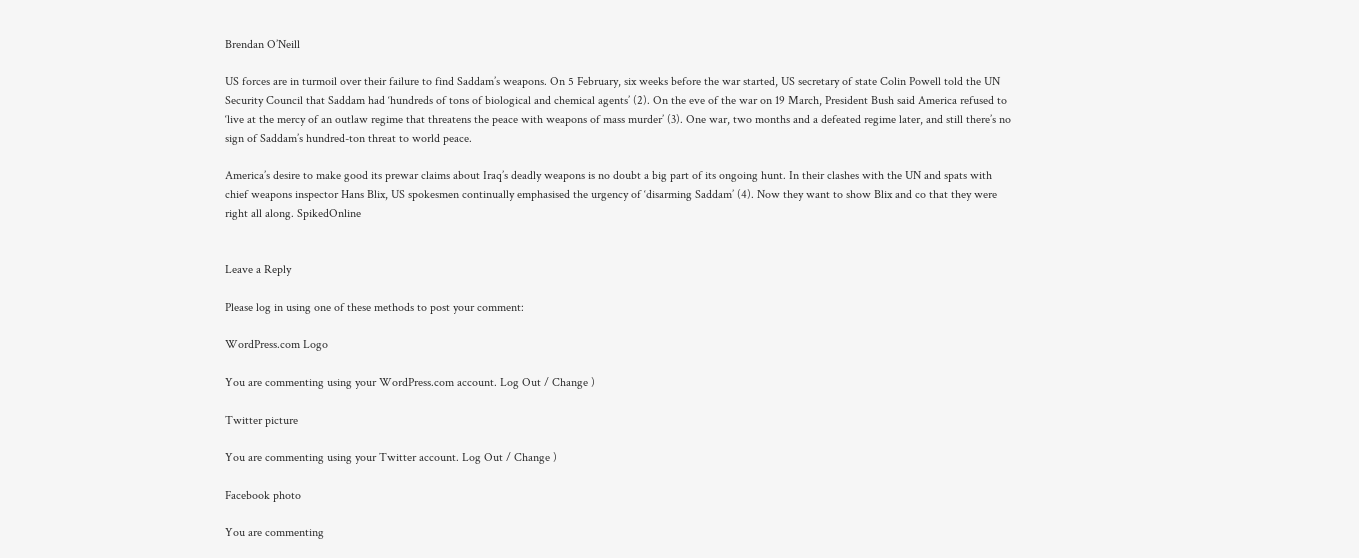Brendan O’Neill

US forces are in turmoil over their failure to find Saddam’s weapons. On 5 February, six weeks before the war started, US secretary of state Colin Powell told the UN Security Council that Saddam had ‘hundreds of tons of biological and chemical agents’ (2). On the eve of the war on 19 March, President Bush said America refused to ‘live at the mercy of an outlaw regime that threatens the peace with weapons of mass murder’ (3). One war, two months and a defeated regime later, and still there’s no sign of Saddam’s hundred-ton threat to world peace.

America’s desire to make good its prewar claims about Iraq’s deadly weapons is no doubt a big part of its ongoing hunt. In their clashes with the UN and spats with chief weapons inspector Hans Blix, US spokesmen continually emphasised the urgency of ‘disarming Saddam’ (4). Now they want to show Blix and co that they were right all along. SpikedOnline


Leave a Reply

Please log in using one of these methods to post your comment:

WordPress.com Logo

You are commenting using your WordPress.com account. Log Out / Change )

Twitter picture

You are commenting using your Twitter account. Log Out / Change )

Facebook photo

You are commenting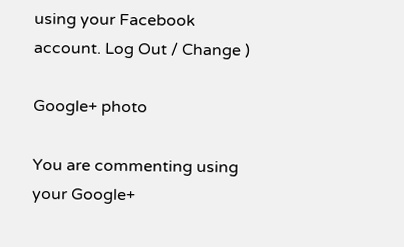using your Facebook account. Log Out / Change )

Google+ photo

You are commenting using your Google+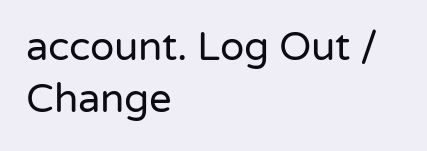account. Log Out / Change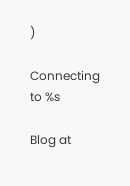)

Connecting to %s

Blog at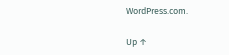WordPress.com.

Up ↑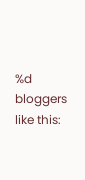%d bloggers like this: